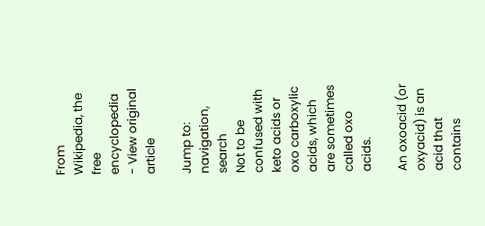From Wikipedia, the free encyclopedia - View original article

Jump to: navigation, search
Not to be confused with keto acids or oxo carboxylic acids, which are sometimes called oxo acids.

An oxoacid (or oxyacid) is an acid that contains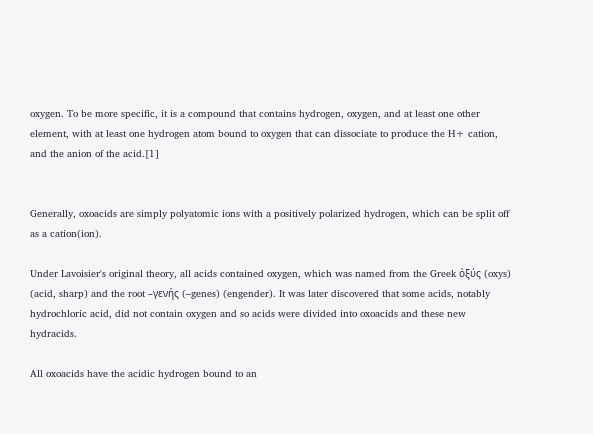oxygen. To be more specific, it is a compound that contains hydrogen, oxygen, and at least one other element, with at least one hydrogen atom bound to oxygen that can dissociate to produce the H+ cation, and the anion of the acid.[1]


Generally, oxoacids are simply polyatomic ions with a positively polarized hydrogen, which can be split off as a cation(ion).

Under Lavoisier's original theory, all acids contained oxygen, which was named from the Greek ὀξύς (oxys) (acid, sharp) and the root –γενής (–genes) (engender). It was later discovered that some acids, notably hydrochloric acid, did not contain oxygen and so acids were divided into oxoacids and these new hydracids.

All oxoacids have the acidic hydrogen bound to an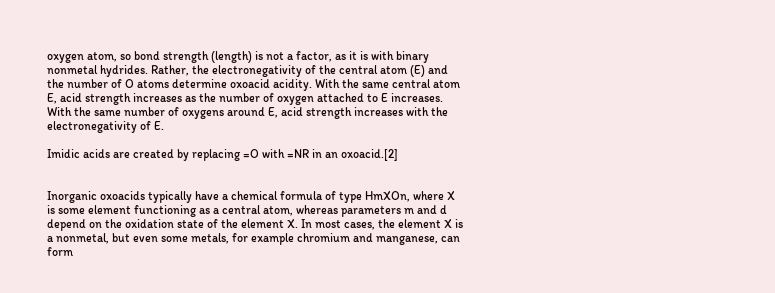oxygen atom, so bond strength (length) is not a factor, as it is with binary nonmetal hydrides. Rather, the electronegativity of the central atom (E) and the number of O atoms determine oxoacid acidity. With the same central atom E, acid strength increases as the number of oxygen attached to E increases. With the same number of oxygens around E, acid strength increases with the electronegativity of E.

Imidic acids are created by replacing =O with =NR in an oxoacid.[2]


Inorganic oxoacids typically have a chemical formula of type HmXOn, where X is some element functioning as a central atom, whereas parameters m and d depend on the oxidation state of the element X. In most cases, the element X is a nonmetal, but even some metals, for example chromium and manganese, can form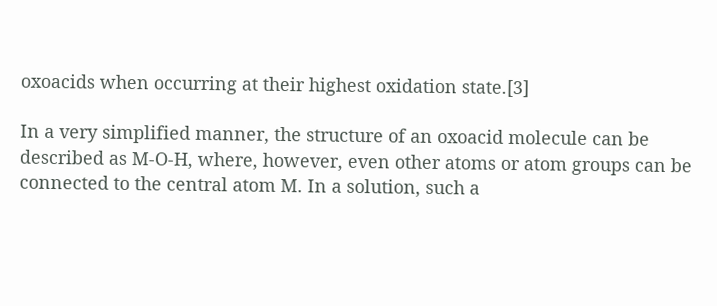oxoacids when occurring at their highest oxidation state.[3]

In a very simplified manner, the structure of an oxoacid molecule can be described as M-O-H, where, however, even other atoms or atom groups can be connected to the central atom M. In a solution, such a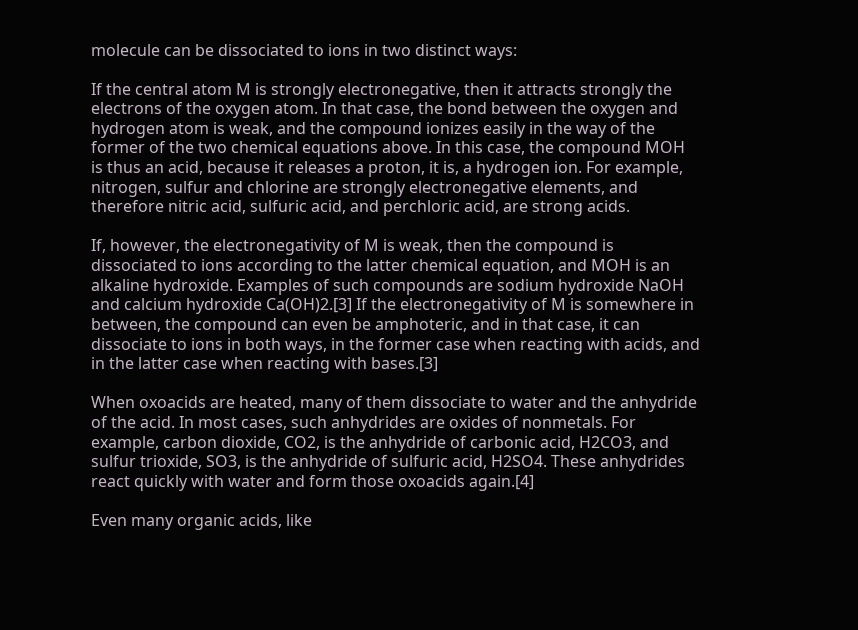molecule can be dissociated to ions in two distinct ways:

If the central atom M is strongly electronegative, then it attracts strongly the electrons of the oxygen atom. In that case, the bond between the oxygen and hydrogen atom is weak, and the compound ionizes easily in the way of the former of the two chemical equations above. In this case, the compound MOH is thus an acid, because it releases a proton, it is, a hydrogen ion. For example, nitrogen, sulfur and chlorine are strongly electronegative elements, and therefore nitric acid, sulfuric acid, and perchloric acid, are strong acids.

If, however, the electronegativity of M is weak, then the compound is dissociated to ions according to the latter chemical equation, and MOH is an alkaline hydroxide. Examples of such compounds are sodium hydroxide NaOH and calcium hydroxide Ca(OH)2.[3] If the electronegativity of M is somewhere in between, the compound can even be amphoteric, and in that case, it can dissociate to ions in both ways, in the former case when reacting with acids, and in the latter case when reacting with bases.[3]

When oxoacids are heated, many of them dissociate to water and the anhydride of the acid. In most cases, such anhydrides are oxides of nonmetals. For example, carbon dioxide, CO2, is the anhydride of carbonic acid, H2CO3, and sulfur trioxide, SO3, is the anhydride of sulfuric acid, H2SO4. These anhydrides react quickly with water and form those oxoacids again.[4]

Even many organic acids, like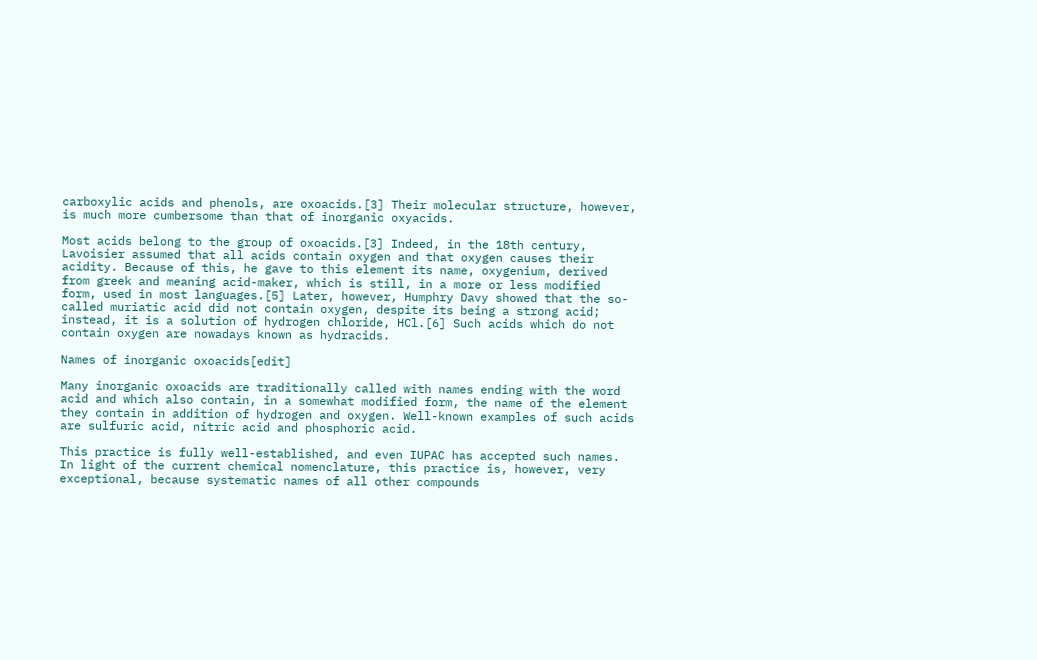carboxylic acids and phenols, are oxoacids.[3] Their molecular structure, however, is much more cumbersome than that of inorganic oxyacids.

Most acids belong to the group of oxoacids.[3] Indeed, in the 18th century, Lavoisier assumed that all acids contain oxygen and that oxygen causes their acidity. Because of this, he gave to this element its name, oxygenium, derived from greek and meaning acid-maker, which is still, in a more or less modified form, used in most languages.[5] Later, however, Humphry Davy showed that the so-called muriatic acid did not contain oxygen, despite its being a strong acid; instead, it is a solution of hydrogen chloride, HCl.[6] Such acids which do not contain oxygen are nowadays known as hydracids.

Names of inorganic oxoacids[edit]

Many inorganic oxoacids are traditionally called with names ending with the word acid and which also contain, in a somewhat modified form, the name of the element they contain in addition of hydrogen and oxygen. Well-known examples of such acids are sulfuric acid, nitric acid and phosphoric acid.

This practice is fully well-established, and even IUPAC has accepted such names. In light of the current chemical nomenclature, this practice is, however, very exceptional, because systematic names of all other compounds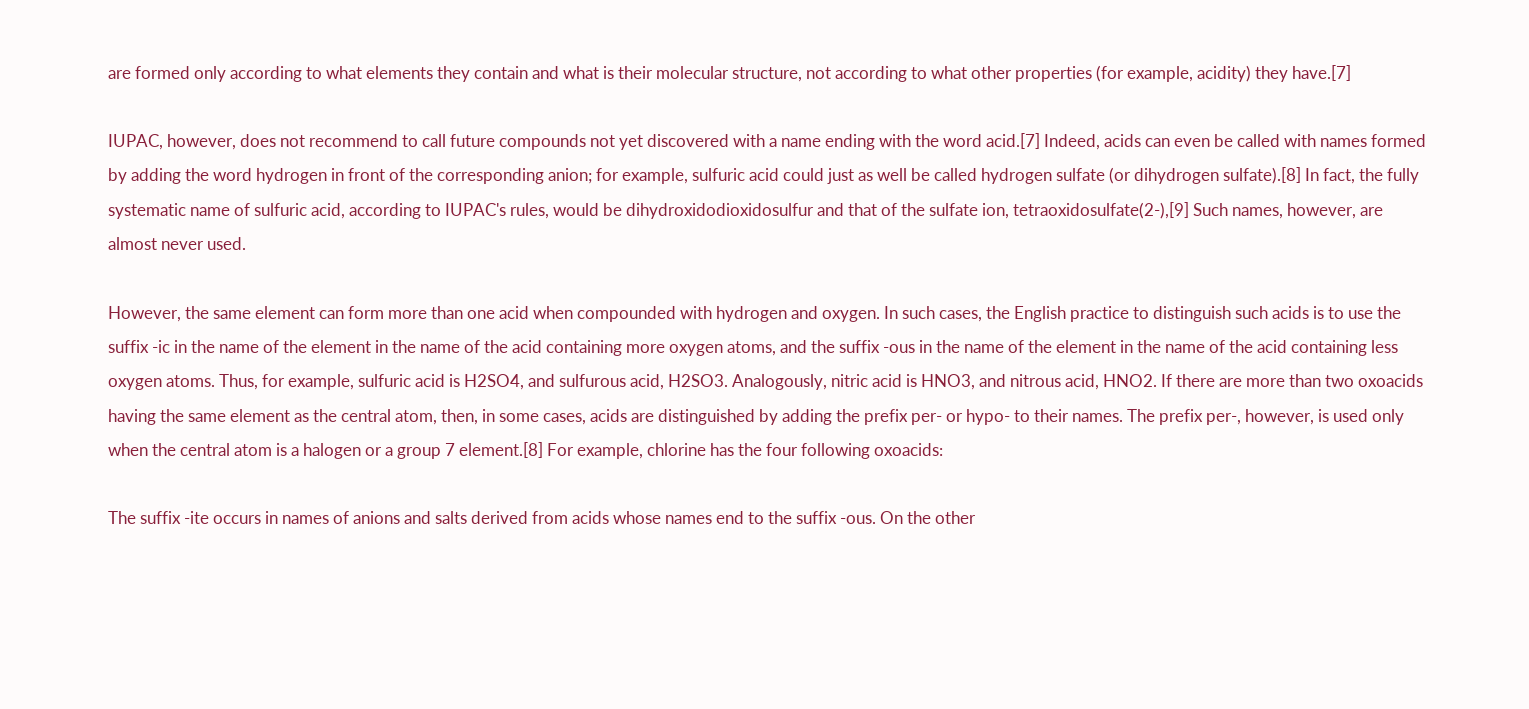are formed only according to what elements they contain and what is their molecular structure, not according to what other properties (for example, acidity) they have.[7]

IUPAC, however, does not recommend to call future compounds not yet discovered with a name ending with the word acid.[7] Indeed, acids can even be called with names formed by adding the word hydrogen in front of the corresponding anion; for example, sulfuric acid could just as well be called hydrogen sulfate (or dihydrogen sulfate).[8] In fact, the fully systematic name of sulfuric acid, according to IUPAC's rules, would be dihydroxidodioxidosulfur and that of the sulfate ion, tetraoxidosulfate(2-),[9] Such names, however, are almost never used.

However, the same element can form more than one acid when compounded with hydrogen and oxygen. In such cases, the English practice to distinguish such acids is to use the suffix -ic in the name of the element in the name of the acid containing more oxygen atoms, and the suffix -ous in the name of the element in the name of the acid containing less oxygen atoms. Thus, for example, sulfuric acid is H2SO4, and sulfurous acid, H2SO3. Analogously, nitric acid is HNO3, and nitrous acid, HNO2. If there are more than two oxoacids having the same element as the central atom, then, in some cases, acids are distinguished by adding the prefix per- or hypo- to their names. The prefix per-, however, is used only when the central atom is a halogen or a group 7 element.[8] For example, chlorine has the four following oxoacids:

The suffix -ite occurs in names of anions and salts derived from acids whose names end to the suffix -ous. On the other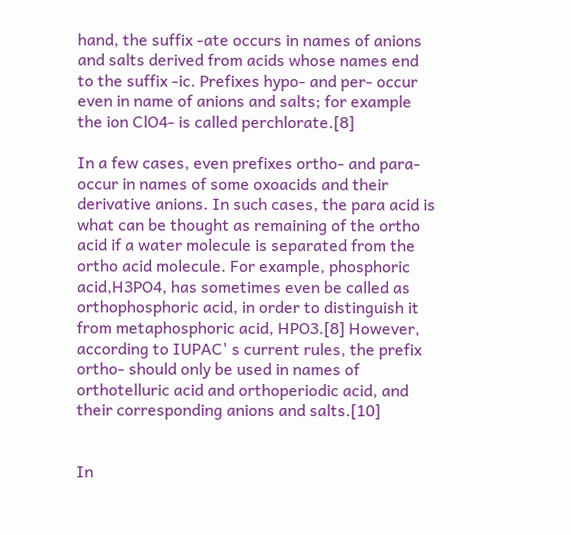hand, the suffix -ate occurs in names of anions and salts derived from acids whose names end to the suffix -ic. Prefixes hypo- and per- occur even in name of anions and salts; for example the ion ClO4- is called perchlorate.[8]

In a few cases, even prefixes ortho- and para- occur in names of some oxoacids and their derivative anions. In such cases, the para acid is what can be thought as remaining of the ortho acid if a water molecule is separated from the ortho acid molecule. For example, phosphoric acid,H3PO4, has sometimes even be called as orthophosphoric acid, in order to distinguish it from metaphosphoric acid, HPO3.[8] However, according to IUPAC' s current rules, the prefix ortho- should only be used in names of orthotelluric acid and orthoperiodic acid, and their corresponding anions and salts.[10]


In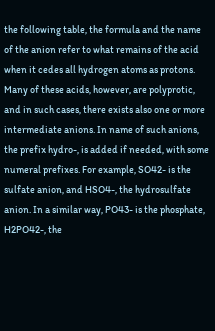the following table, the formula and the name of the anion refer to what remains of the acid when it cedes all hydrogen atoms as protons. Many of these acids, however, are polyprotic, and in such cases, there exists also one or more intermediate anions. In name of such anions, the prefix hydro-, is added if needed, with some numeral prefixes. For example, SO42- is the sulfate anion, and HSO4-, the hydrosulfate anion. In a similar way, PO43- is the phosphate, H2PO42-, the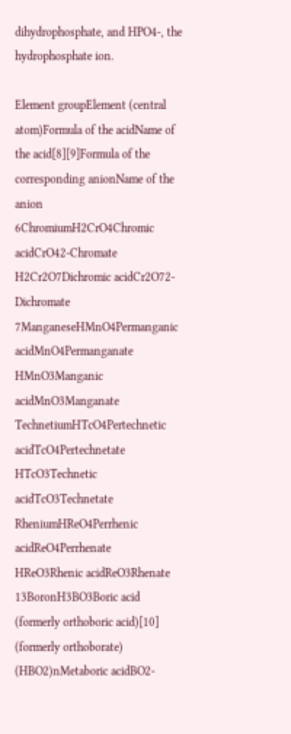dihydrophosphate, and HPO4-, the hydrophosphate ion.

Element groupElement (central atom)Formula of the acidName of the acid[8][9]Formula of the corresponding anionName of the anion
6ChromiumH2CrO4Chromic acidCrO42-Chromate
H2Cr2O7Dichromic acidCr2O72-Dichromate
7ManganeseHMnO4Permanganic acidMnO4Permanganate
HMnO3Manganic acidMnO3Manganate
TechnetiumHTcO4Pertechnetic acidTcO4Pertechnetate
HTcO3Technetic acidTcO3Technetate
RheniumHReO4Perrhenic acidReO4Perrhenate
HReO3Rhenic acidReO3Rhenate
13BoronH3BO3Boric acid
(formerly orthoboric acid)[10]
(formerly orthoborate)
(HBO2)nMetaboric acidBO2-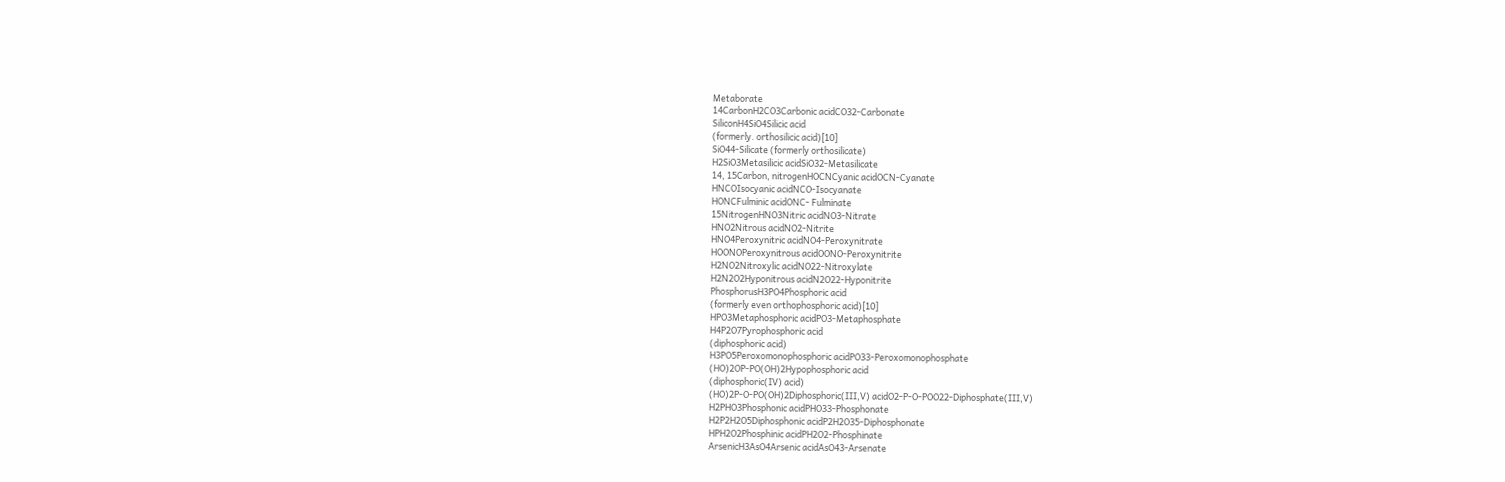Metaborate
14CarbonH2CO3Carbonic acidCO32-Carbonate
SiliconH4SiO4Silicic acid
(formerly. orthosilicic acid)[10]
SiO44-Silicate (formerly orthosilicate)
H2SiO3Metasilicic acidSiO32-Metasilicate
14, 15Carbon, nitrogenHOCNCyanic acidOCN-Cyanate
HNCOIsocyanic acidNCO-Isocyanate
HONCFulminic acidONC- Fulminate
15NitrogenHNO3Nitric acidNO3-Nitrate
HNO2Nitrous acidNO2-Nitrite
HNO4Peroxynitric acidNO4-Peroxynitrate
HOONOPeroxynitrous acidOONO-Peroxynitrite
H2NO2Nitroxylic acidNO22-Nitroxylate
H2N2O2Hyponitrous acidN2O22-Hyponitrite
PhosphorusH3PO4Phosphoric acid
(formerly even orthophosphoric acid)[10]
HPO3Metaphosphoric acidPO3-Metaphosphate
H4P2O7Pyrophosphoric acid
(diphosphoric acid)
H3PO5Peroxomonophosphoric acidPO33-Peroxomonophosphate
(HO)2OP-PO(OH)2Hypophosphoric acid
(diphosphoric(IV) acid)
(HO)2P-O-PO(OH)2Diphosphoric(III,V) acidO2-P-O-POO22-Diphosphate(III,V)
H2PHO3Phosphonic acidPHO33-Phosphonate
H2P2H2O5Diphosphonic acidP2H2O35-Diphosphonate
HPH2O2Phosphinic acidPH2O2-Phosphinate
ArsenicH3AsO4Arsenic acidAsO43-Arsenate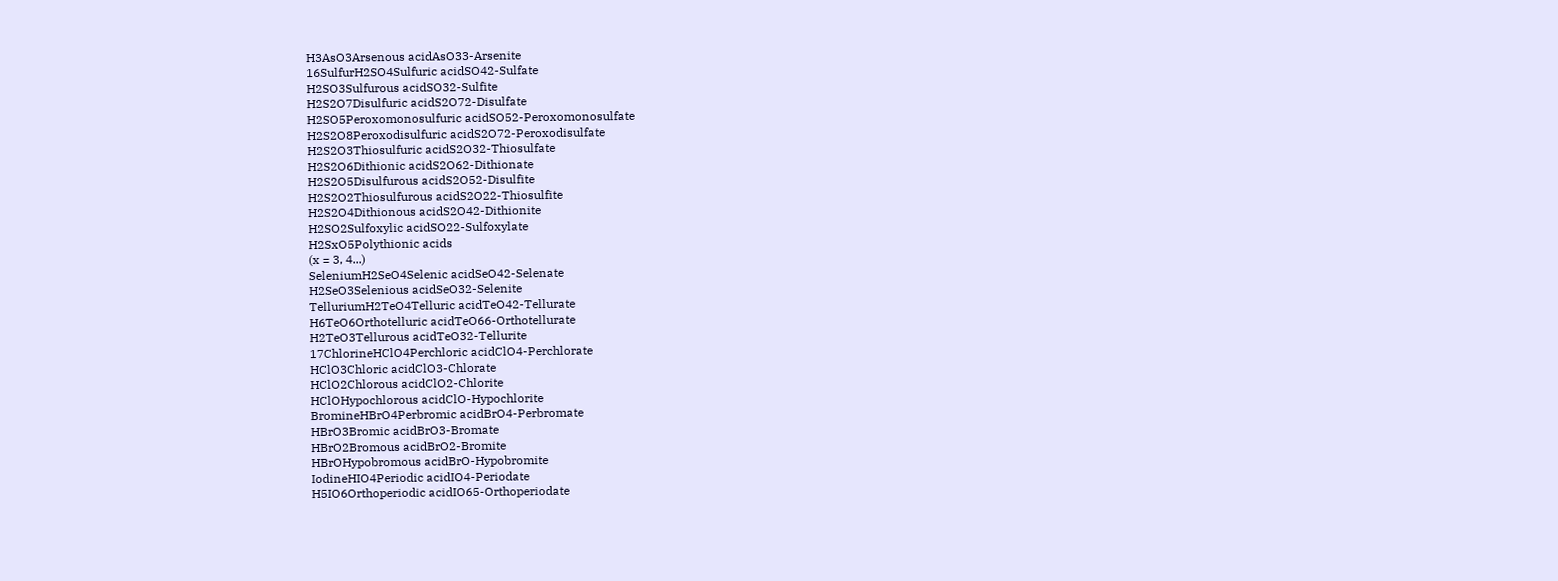H3AsO3Arsenous acidAsO33-Arsenite
16SulfurH2SO4Sulfuric acidSO42-Sulfate
H2SO3Sulfurous acidSO32-Sulfite
H2S2O7Disulfuric acidS2O72-Disulfate
H2SO5Peroxomonosulfuric acidSO52-Peroxomonosulfate
H2S2O8Peroxodisulfuric acidS2O72-Peroxodisulfate
H2S2O3Thiosulfuric acidS2O32-Thiosulfate
H2S2O6Dithionic acidS2O62-Dithionate
H2S2O5Disulfurous acidS2O52-Disulfite
H2S2O2Thiosulfurous acidS2O22-Thiosulfite
H2S2O4Dithionous acidS2O42-Dithionite
H2SO2Sulfoxylic acidSO22-Sulfoxylate
H2SxO5Polythionic acids
(x = 3, 4...)
SeleniumH2SeO4Selenic acidSeO42-Selenate
H2SeO3Selenious acidSeO32-Selenite
TelluriumH2TeO4Telluric acidTeO42-Tellurate
H6TeO6Orthotelluric acidTeO66-Orthotellurate
H2TeO3Tellurous acidTeO32-Tellurite
17ChlorineHClO4Perchloric acidClO4-Perchlorate
HClO3Chloric acidClO3-Chlorate
HClO2Chlorous acidClO2-Chlorite
HClOHypochlorous acidClO-Hypochlorite
BromineHBrO4Perbromic acidBrO4-Perbromate
HBrO3Bromic acidBrO3-Bromate
HBrO2Bromous acidBrO2-Bromite
HBrOHypobromous acidBrO-Hypobromite
IodineHIO4Periodic acidIO4-Periodate
H5IO6Orthoperiodic acidIO65-Orthoperiodate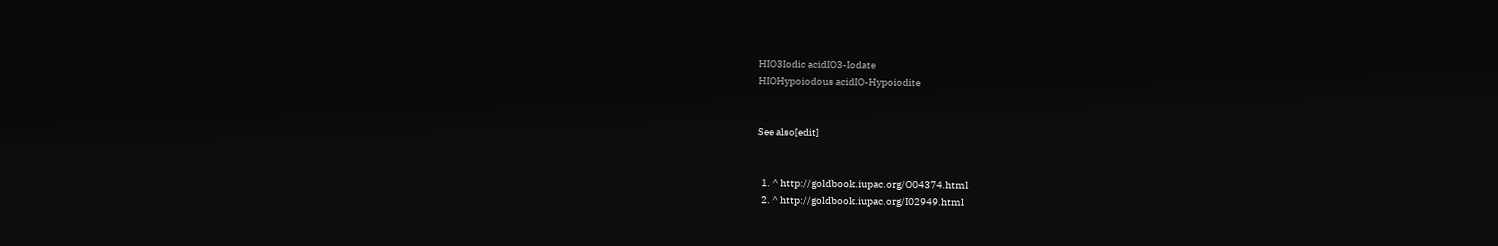HIO3Iodic acidIO3-Iodate
HIOHypoiodous acidIO-Hypoiodite


See also[edit]


  1. ^ http://goldbook.iupac.org/O04374.html
  2. ^ http://goldbook.iupac.org/I02949.html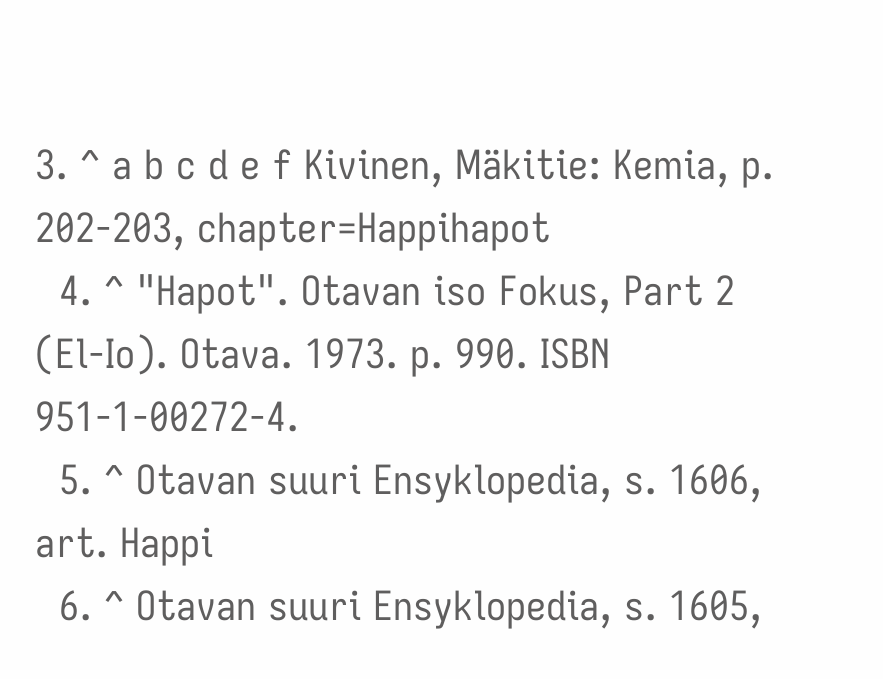3. ^ a b c d e f Kivinen, Mäkitie: Kemia, p. 202-203, chapter=Happihapot
  4. ^ "Hapot". Otavan iso Fokus, Part 2 (El-Io). Otava. 1973. p. 990. ISBN 951-1-00272-4.
  5. ^ Otavan suuri Ensyklopedia, s. 1606, art. Happi
  6. ^ Otavan suuri Ensyklopedia, s. 1605,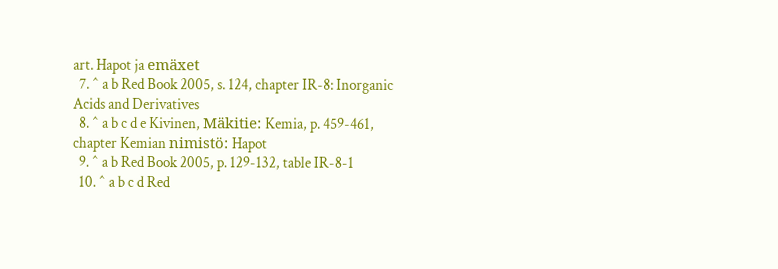art. Hapot ja emäxet
  7. ^ a b Red Book 2005, s. 124, chapter IR-8: Inorganic Acids and Derivatives
  8. ^ a b c d e Kivinen, Mäkitie: Kemia, p. 459-461, chapter Kemian nimistö: Hapot
  9. ^ a b Red Book 2005, p. 129-132, table IR-8-1
  10. ^ a b c d Red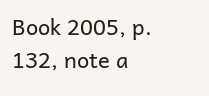Book 2005, p. 132, note a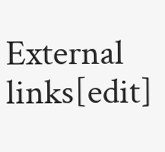External links[edit]